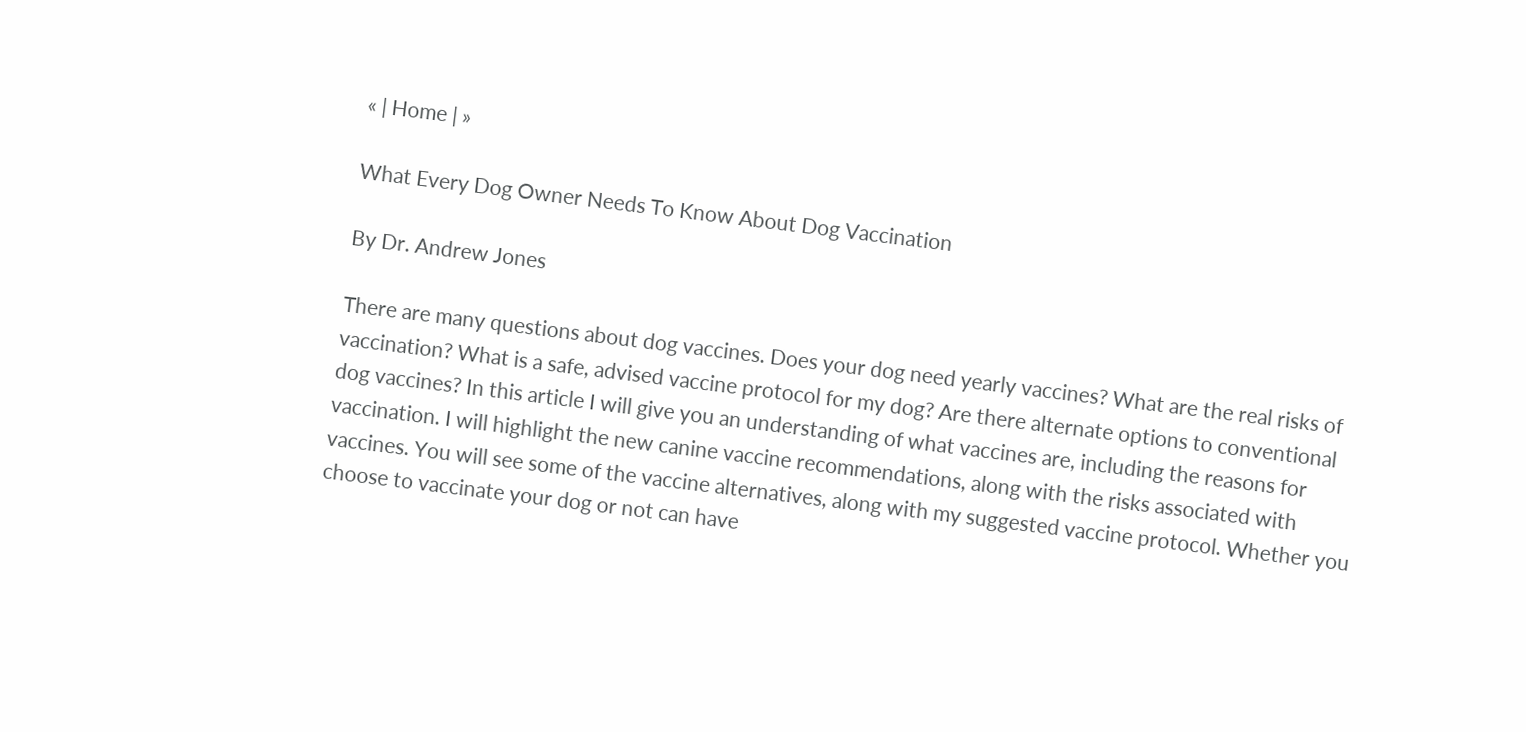« | Home | »

What Every Dog Owner Needs To Know About Dog Vaccination

By Dr. Andrew Jones

There are many questions about dog vaccines. Does your dog need yearly vaccines? What are the real risks of vaccination? What is a safe, advised vaccine protocol for my dog? Are there alternate options to conventional dog vaccines? In this article I will give you an understanding of what vaccines are, including the reasons for vaccination. I will highlight the new canine vaccine recommendations, along with the risks associated with vaccines. You will see some of the vaccine alternatives, along with my suggested vaccine protocol. Whether you choose to vaccinate your dog or not can have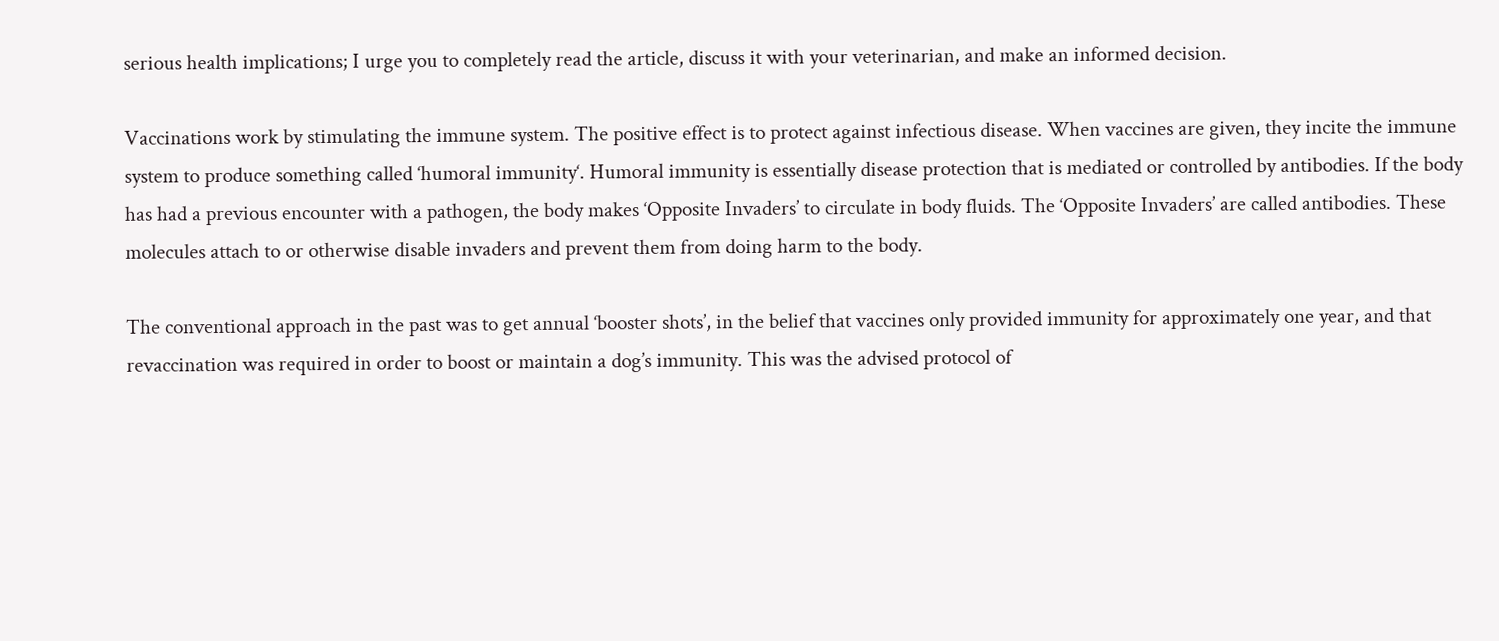serious health implications; I urge you to completely read the article, discuss it with your veterinarian, and make an informed decision.

Vaccinations work by stimulating the immune system. The positive effect is to protect against infectious disease. When vaccines are given, they incite the immune system to produce something called ‘humoral immunity‘. Humoral immunity is essentially disease protection that is mediated or controlled by antibodies. If the body has had a previous encounter with a pathogen, the body makes ‘Opposite Invaders’ to circulate in body fluids. The ‘Opposite Invaders’ are called antibodies. These molecules attach to or otherwise disable invaders and prevent them from doing harm to the body.

The conventional approach in the past was to get annual ‘booster shots’, in the belief that vaccines only provided immunity for approximately one year, and that revaccination was required in order to boost or maintain a dog’s immunity. This was the advised protocol of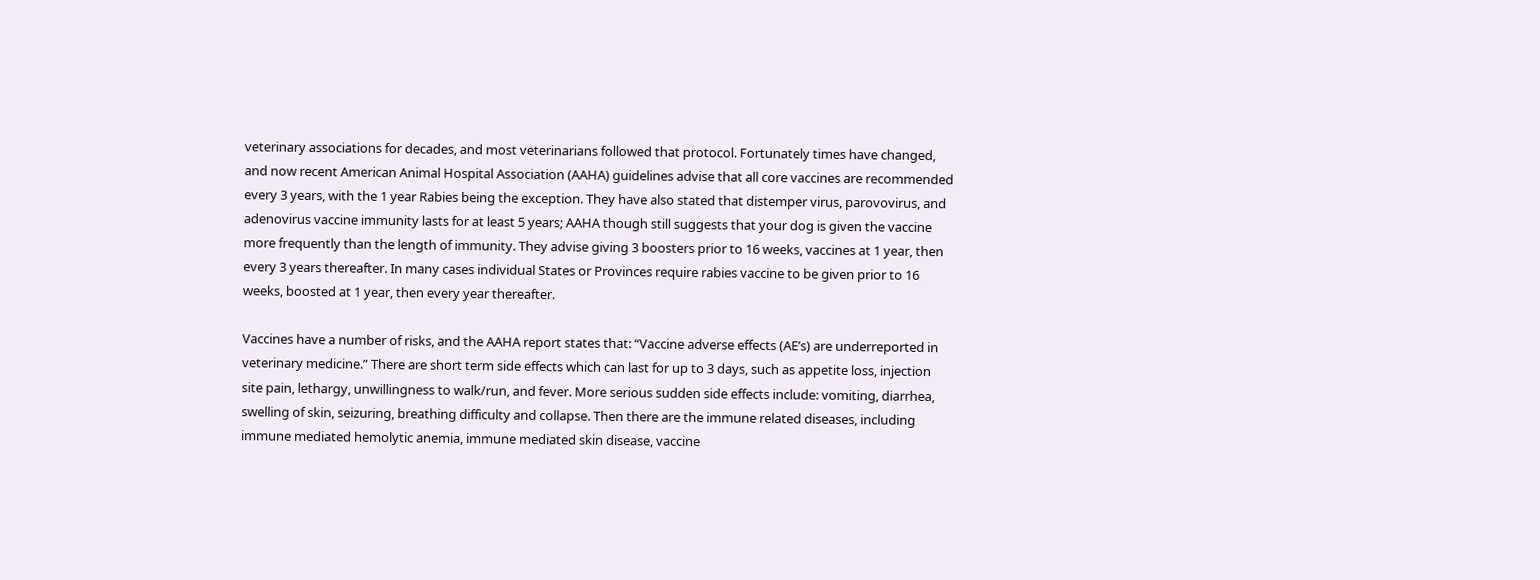veterinary associations for decades, and most veterinarians followed that protocol. Fortunately times have changed, and now recent American Animal Hospital Association (AAHA) guidelines advise that all core vaccines are recommended every 3 years, with the 1 year Rabies being the exception. They have also stated that distemper virus, parovovirus, and adenovirus vaccine immunity lasts for at least 5 years; AAHA though still suggests that your dog is given the vaccine more frequently than the length of immunity. They advise giving 3 boosters prior to 16 weeks, vaccines at 1 year, then every 3 years thereafter. In many cases individual States or Provinces require rabies vaccine to be given prior to 16 weeks, boosted at 1 year, then every year thereafter.

Vaccines have a number of risks, and the AAHA report states that: “Vaccine adverse effects (AE’s) are underreported in veterinary medicine.” There are short term side effects which can last for up to 3 days, such as appetite loss, injection site pain, lethargy, unwillingness to walk/run, and fever. More serious sudden side effects include: vomiting, diarrhea, swelling of skin, seizuring, breathing difficulty and collapse. Then there are the immune related diseases, including immune mediated hemolytic anemia, immune mediated skin disease, vaccine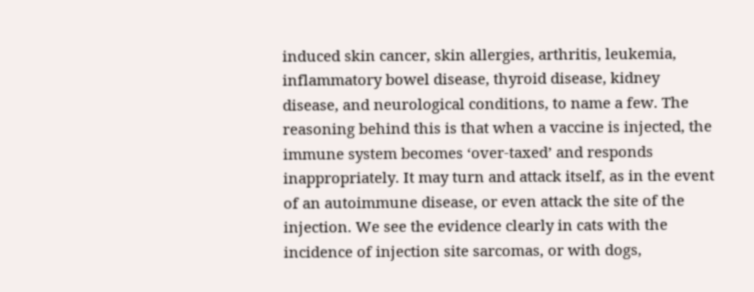induced skin cancer, skin allergies, arthritis, leukemia, inflammatory bowel disease, thyroid disease, kidney disease, and neurological conditions, to name a few. The reasoning behind this is that when a vaccine is injected, the immune system becomes ‘over-taxed’ and responds inappropriately. It may turn and attack itself, as in the event of an autoimmune disease, or even attack the site of the injection. We see the evidence clearly in cats with the incidence of injection site sarcomas, or with dogs,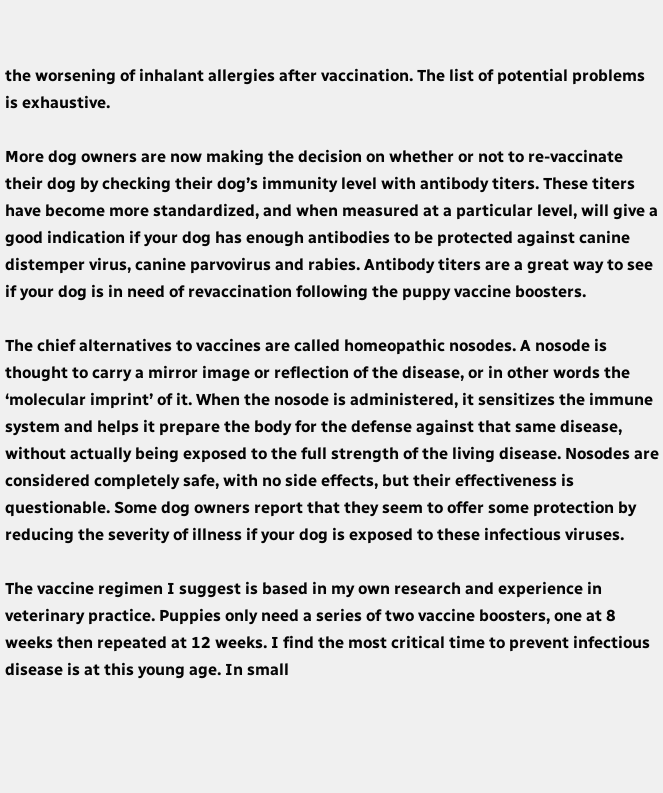the worsening of inhalant allergies after vaccination. The list of potential problems is exhaustive.

More dog owners are now making the decision on whether or not to re-vaccinate their dog by checking their dog’s immunity level with antibody titers. These titers have become more standardized, and when measured at a particular level, will give a good indication if your dog has enough antibodies to be protected against canine distemper virus, canine parvovirus and rabies. Antibody titers are a great way to see if your dog is in need of revaccination following the puppy vaccine boosters.

The chief alternatives to vaccines are called homeopathic nosodes. A nosode is thought to carry a mirror image or reflection of the disease, or in other words the ‘molecular imprint’ of it. When the nosode is administered, it sensitizes the immune system and helps it prepare the body for the defense against that same disease, without actually being exposed to the full strength of the living disease. Nosodes are considered completely safe, with no side effects, but their effectiveness is questionable. Some dog owners report that they seem to offer some protection by reducing the severity of illness if your dog is exposed to these infectious viruses.

The vaccine regimen I suggest is based in my own research and experience in veterinary practice. Puppies only need a series of two vaccine boosters, one at 8 weeks then repeated at 12 weeks. I find the most critical time to prevent infectious disease is at this young age. In small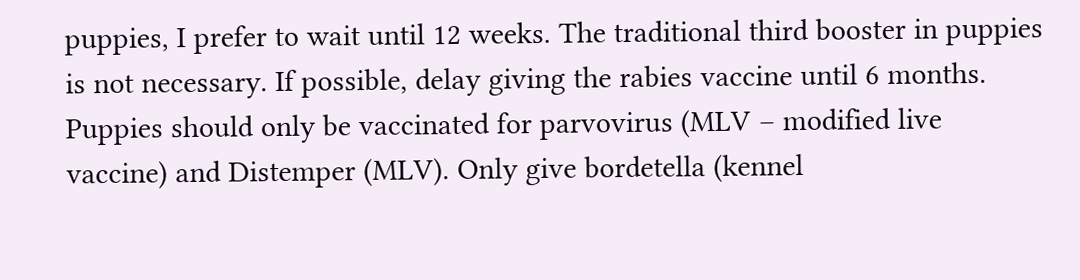puppies, I prefer to wait until 12 weeks. The traditional third booster in puppies is not necessary. If possible, delay giving the rabies vaccine until 6 months. Puppies should only be vaccinated for parvovirus (MLV – modified live vaccine) and Distemper (MLV). Only give bordetella (kennel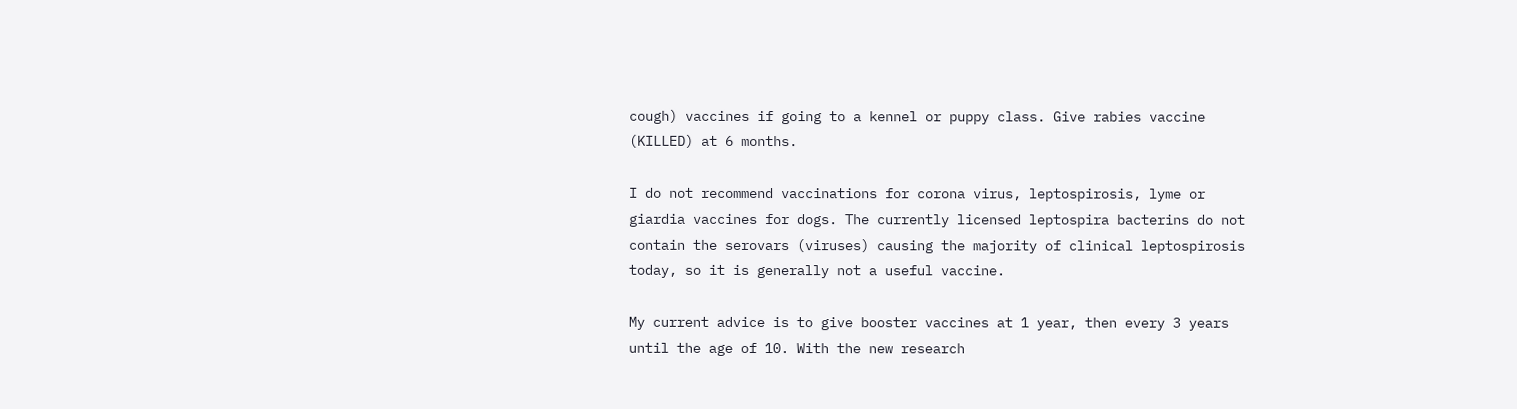cough) vaccines if going to a kennel or puppy class. Give rabies vaccine (KILLED) at 6 months.

I do not recommend vaccinations for corona virus, leptospirosis, lyme or giardia vaccines for dogs. The currently licensed leptospira bacterins do not contain the serovars (viruses) causing the majority of clinical leptospirosis today, so it is generally not a useful vaccine.

My current advice is to give booster vaccines at 1 year, then every 3 years until the age of 10. With the new research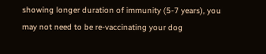showing longer duration of immunity (5-7 years), you may not need to be re-vaccinating your dog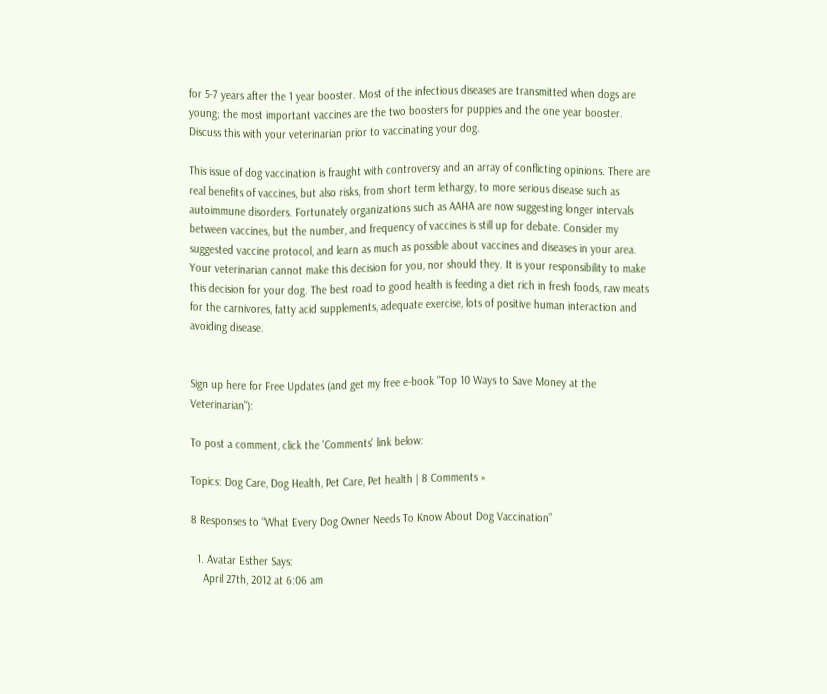for 5-7 years after the 1 year booster. Most of the infectious diseases are transmitted when dogs are young; the most important vaccines are the two boosters for puppies and the one year booster. Discuss this with your veterinarian prior to vaccinating your dog.

This issue of dog vaccination is fraught with controversy and an array of conflicting opinions. There are real benefits of vaccines, but also risks, from short term lethargy, to more serious disease such as autoimmune disorders. Fortunately organizations such as AAHA are now suggesting longer intervals between vaccines, but the number, and frequency of vaccines is still up for debate. Consider my suggested vaccine protocol, and learn as much as possible about vaccines and diseases in your area. Your veterinarian cannot make this decision for you, nor should they. It is your responsibility to make this decision for your dog. The best road to good health is feeding a diet rich in fresh foods, raw meats for the carnivores, fatty acid supplements, adequate exercise, lots of positive human interaction and avoiding disease.


Sign up here for Free Updates (and get my free e-book "Top 10 Ways to Save Money at the Veterinarian"):

To post a comment, click the 'Comments' link below:

Topics: Dog Care, Dog Health, Pet Care, Pet health | 8 Comments »

8 Responses to “What Every Dog Owner Needs To Know About Dog Vaccination”

  1. Avatar Esther Says:
    April 27th, 2012 at 6:06 am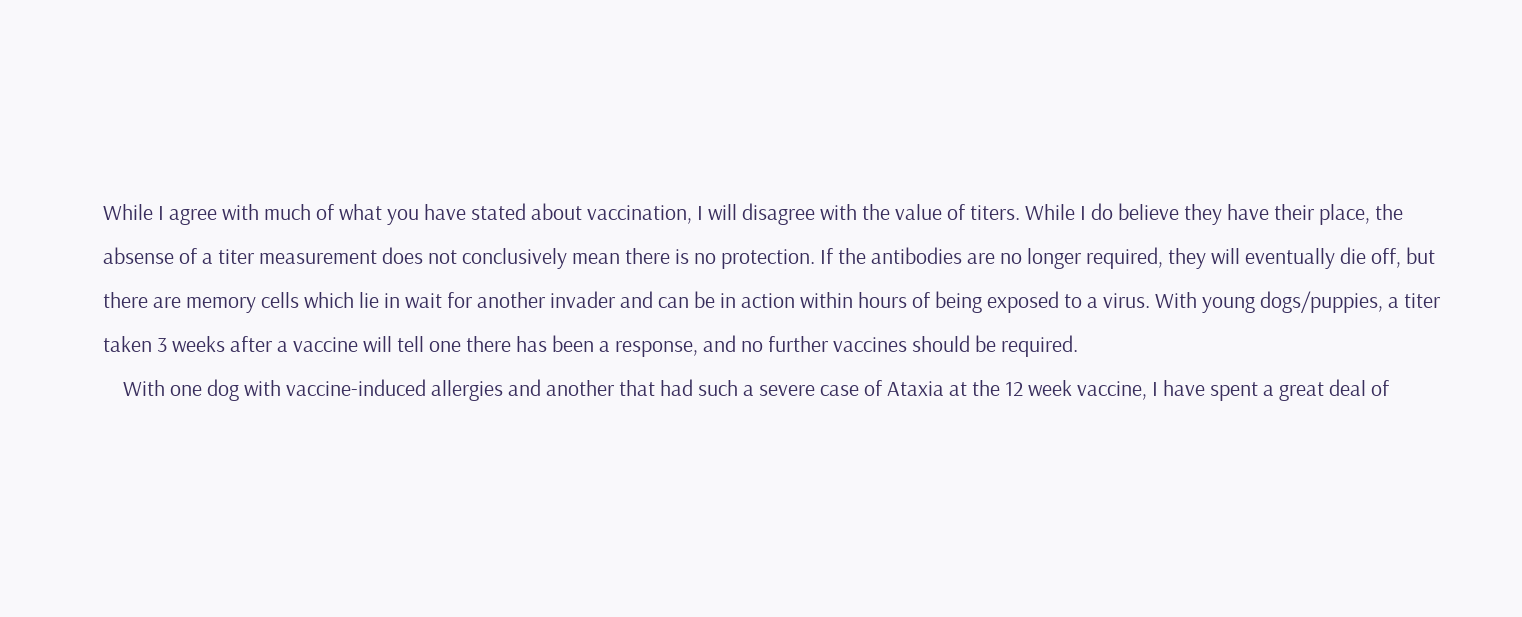While I agree with much of what you have stated about vaccination, I will disagree with the value of titers. While I do believe they have their place, the absense of a titer measurement does not conclusively mean there is no protection. If the antibodies are no longer required, they will eventually die off, but there are memory cells which lie in wait for another invader and can be in action within hours of being exposed to a virus. With young dogs/puppies, a titer taken 3 weeks after a vaccine will tell one there has been a response, and no further vaccines should be required.
    With one dog with vaccine-induced allergies and another that had such a severe case of Ataxia at the 12 week vaccine, I have spent a great deal of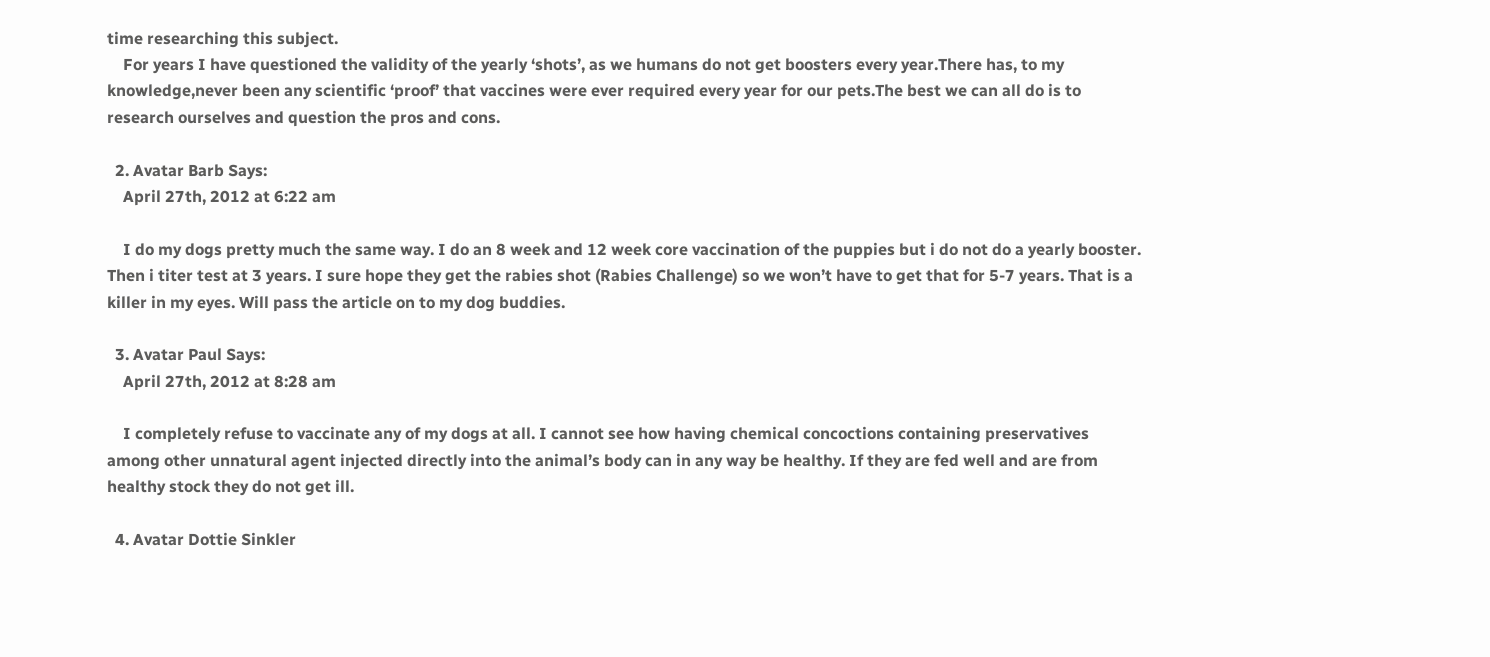time researching this subject.
    For years I have questioned the validity of the yearly ‘shots’, as we humans do not get boosters every year.There has, to my knowledge,never been any scientific ‘proof’ that vaccines were ever required every year for our pets.The best we can all do is to research ourselves and question the pros and cons.

  2. Avatar Barb Says:
    April 27th, 2012 at 6:22 am

    I do my dogs pretty much the same way. I do an 8 week and 12 week core vaccination of the puppies but i do not do a yearly booster. Then i titer test at 3 years. I sure hope they get the rabies shot (Rabies Challenge) so we won’t have to get that for 5-7 years. That is a killer in my eyes. Will pass the article on to my dog buddies.

  3. Avatar Paul Says:
    April 27th, 2012 at 8:28 am

    I completely refuse to vaccinate any of my dogs at all. I cannot see how having chemical concoctions containing preservatives among other unnatural agent injected directly into the animal’s body can in any way be healthy. If they are fed well and are from healthy stock they do not get ill.

  4. Avatar Dottie Sinkler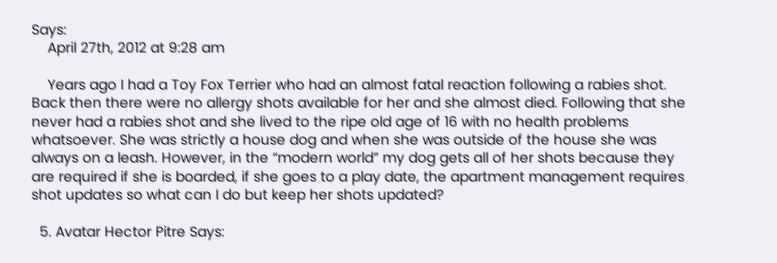Says:
    April 27th, 2012 at 9:28 am

    Years ago I had a Toy Fox Terrier who had an almost fatal reaction following a rabies shot. Back then there were no allergy shots available for her and she almost died. Following that she never had a rabies shot and she lived to the ripe old age of 16 with no health problems whatsoever. She was strictly a house dog and when she was outside of the house she was always on a leash. However, in the “modern world” my dog gets all of her shots because they are required if she is boarded, if she goes to a play date, the apartment management requires shot updates so what can I do but keep her shots updated?

  5. Avatar Hector Pitre Says: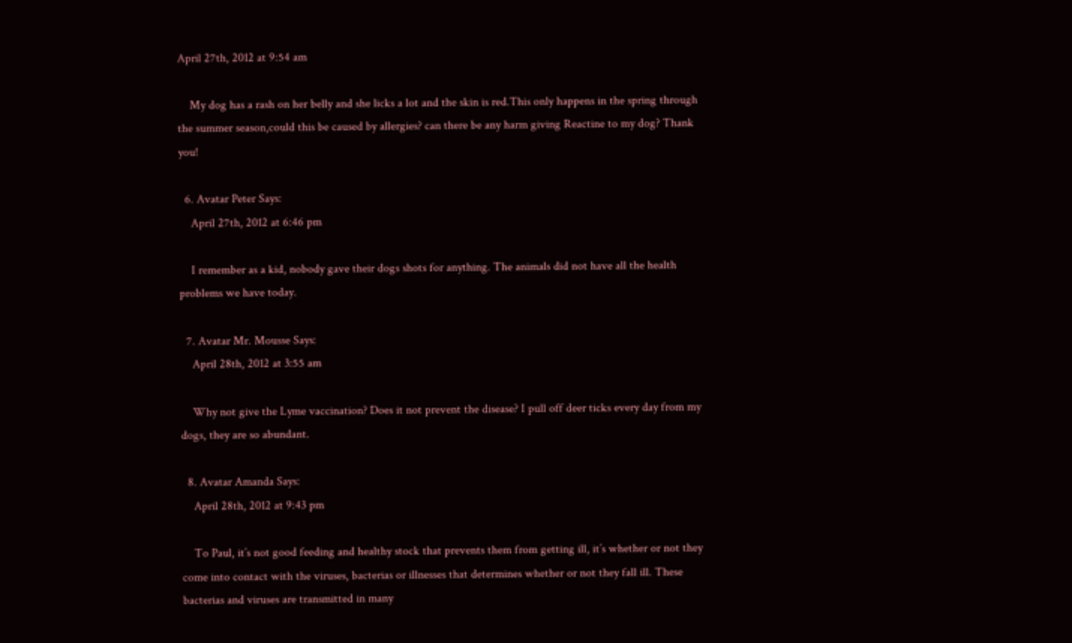April 27th, 2012 at 9:54 am

    My dog has a rash on her belly and she licks a lot and the skin is red.This only happens in the spring through the summer season,could this be caused by allergies? can there be any harm giving Reactine to my dog? Thank you!

  6. Avatar Peter Says:
    April 27th, 2012 at 6:46 pm

    I remember as a kid, nobody gave their dogs shots for anything. The animals did not have all the health problems we have today.

  7. Avatar Mr. Mousse Says:
    April 28th, 2012 at 3:55 am

    Why not give the Lyme vaccination? Does it not prevent the disease? I pull off deer ticks every day from my dogs, they are so abundant.

  8. Avatar Amanda Says:
    April 28th, 2012 at 9:43 pm

    To Paul, it’s not good feeding and healthy stock that prevents them from getting ill, it’s whether or not they come into contact with the viruses, bacterias or illnesses that determines whether or not they fall ill. These bacterias and viruses are transmitted in many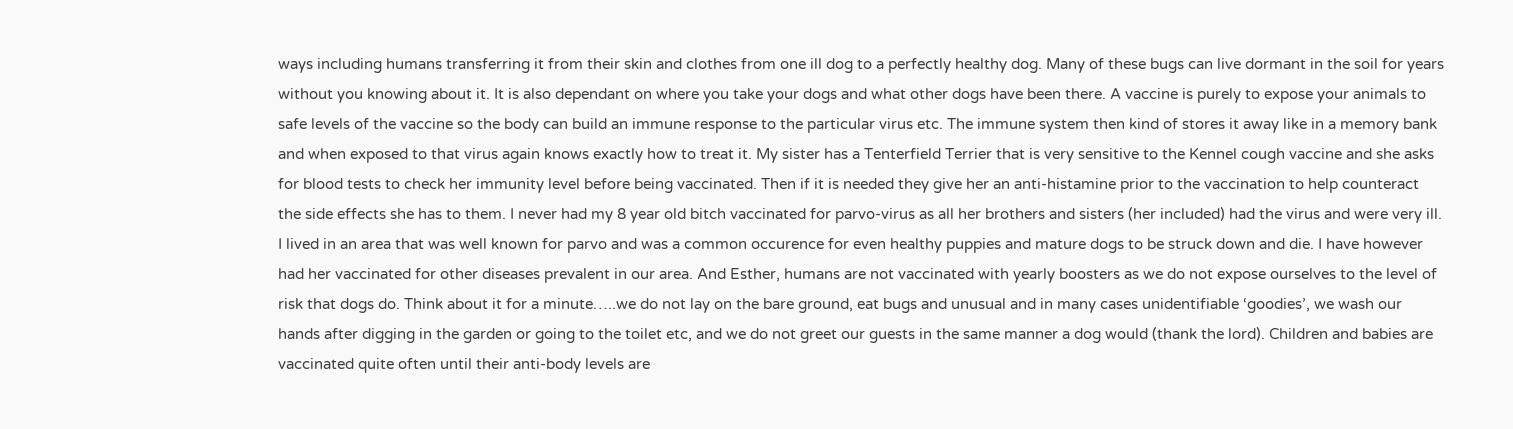ways including humans transferring it from their skin and clothes from one ill dog to a perfectly healthy dog. Many of these bugs can live dormant in the soil for years without you knowing about it. It is also dependant on where you take your dogs and what other dogs have been there. A vaccine is purely to expose your animals to safe levels of the vaccine so the body can build an immune response to the particular virus etc. The immune system then kind of stores it away like in a memory bank and when exposed to that virus again knows exactly how to treat it. My sister has a Tenterfield Terrier that is very sensitive to the Kennel cough vaccine and she asks for blood tests to check her immunity level before being vaccinated. Then if it is needed they give her an anti-histamine prior to the vaccination to help counteract the side effects she has to them. I never had my 8 year old bitch vaccinated for parvo-virus as all her brothers and sisters (her included) had the virus and were very ill. I lived in an area that was well known for parvo and was a common occurence for even healthy puppies and mature dogs to be struck down and die. I have however had her vaccinated for other diseases prevalent in our area. And Esther, humans are not vaccinated with yearly boosters as we do not expose ourselves to the level of risk that dogs do. Think about it for a minute…..we do not lay on the bare ground, eat bugs and unusual and in many cases unidentifiable ‘goodies’, we wash our hands after digging in the garden or going to the toilet etc, and we do not greet our guests in the same manner a dog would (thank the lord). Children and babies are vaccinated quite often until their anti-body levels are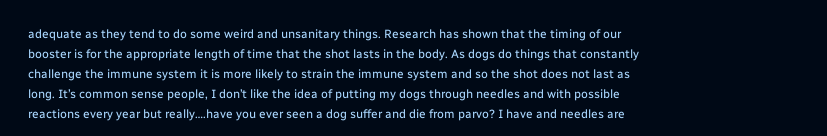adequate as they tend to do some weird and unsanitary things. Research has shown that the timing of our booster is for the appropriate length of time that the shot lasts in the body. As dogs do things that constantly challenge the immune system it is more likely to strain the immune system and so the shot does not last as long. It’s common sense people, I don’t like the idea of putting my dogs through needles and with possible reactions every year but really….have you ever seen a dog suffer and die from parvo? I have and needles are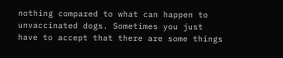nothing compared to what can happen to unvaccinated dogs. Sometimes you just have to accept that there are some things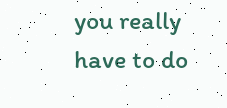you really have to do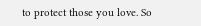to protect those you love. So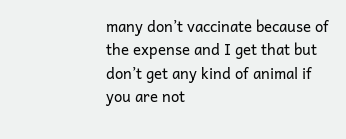many don’t vaccinate because of the expense and I get that but don’t get any kind of animal if you are not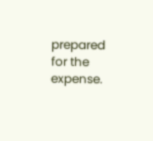prepared for the expense.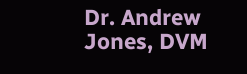Dr. Andrew Jones, DVM